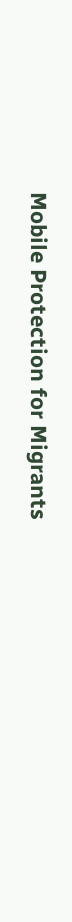Mobile Protection for Migrants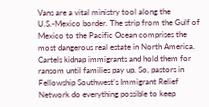Vans are a vital ministry tool along the U.S.-Mexico border. The strip from the Gulf of Mexico to the Pacific Ocean comprises the most dangerous real estate in North America. Cartels kidnap immigrants and hold them for ransom until families pay up. So, pastors in Fellowship Southwest’s Immigrant Relief Network do everything possible to keep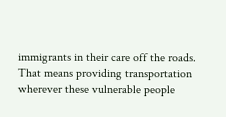immigrants in their care off the roads. That means providing transportation wherever these vulnerable people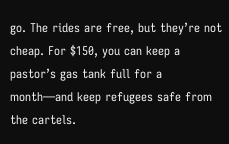go. The rides are free, but they’re not cheap. For $150, you can keep a pastor’s gas tank full for a month—and keep refugees safe from the cartels.